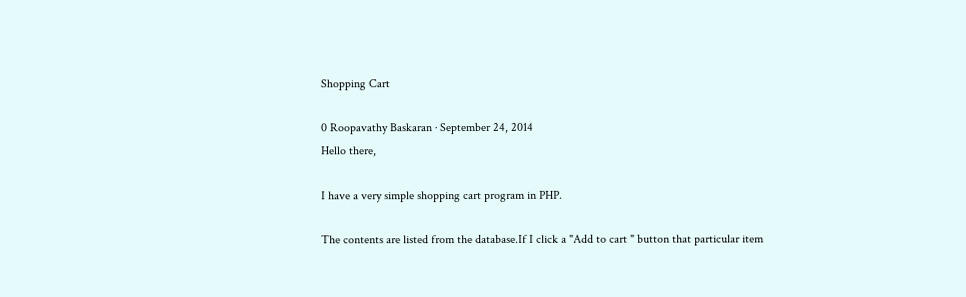Shopping Cart

0 Roopavathy Baskaran · September 24, 2014
Hello there,

I have a very simple shopping cart program in PHP.

The contents are listed from the database.If I click a "Add to cart " button that particular item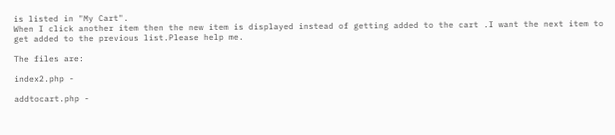is listed in "My Cart".
When I click another item then the new item is displayed instead of getting added to the cart .I want the next item to get added to the previous list.Please help me.

The files are:

index2.php -

addtocart.php -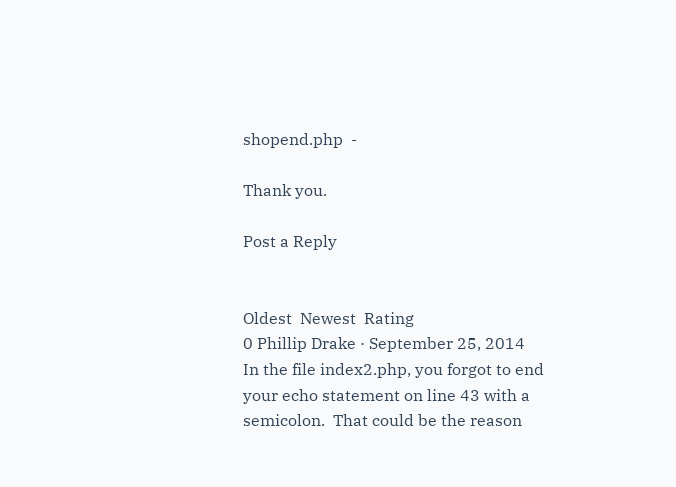shopend.php  -

Thank you.

Post a Reply


Oldest  Newest  Rating
0 Phillip Drake · September 25, 2014
In the file index2.php, you forgot to end your echo statement on line 43 with a semicolon.  That could be the reason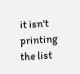it isn't printing the list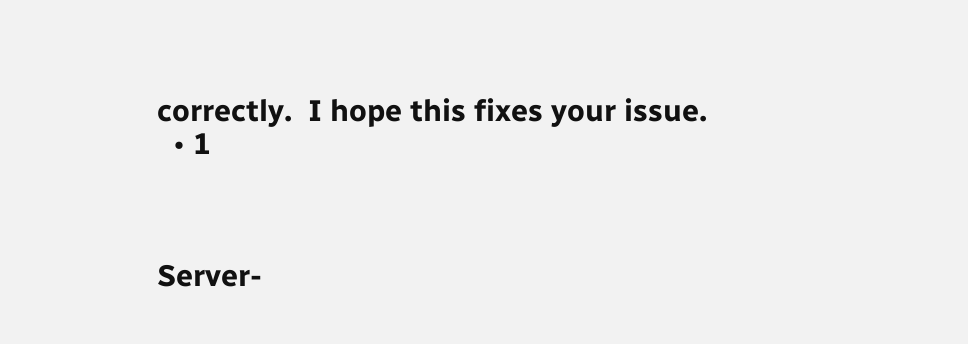correctly.  I hope this fixes your issue.
  • 1



Server-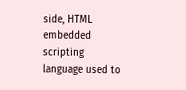side, HTML embedded scripting language used to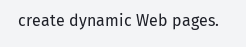create dynamic Web pages.